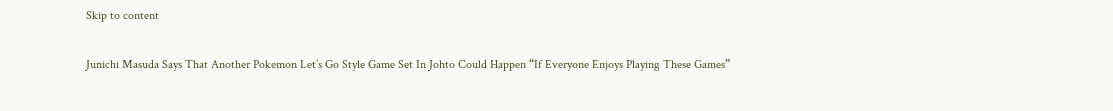Skip to content

Junichi Masuda Says That Another Pokemon Let’s Go Style Game Set In Johto Could Happen “If Everyone Enjoys Playing These Games”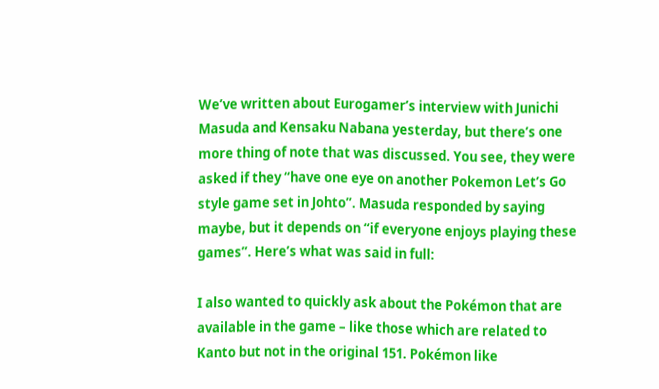We’ve written about Eurogamer’s interview with Junichi Masuda and Kensaku Nabana yesterday, but there’s one more thing of note that was discussed. You see, they were asked if they “have one eye on another Pokemon Let’s Go style game set in Johto”. Masuda responded by saying maybe, but it depends on “if everyone enjoys playing these games”. Here’s what was said in full:

I also wanted to quickly ask about the Pokémon that are available in the game – like those which are related to Kanto but not in the original 151. Pokémon like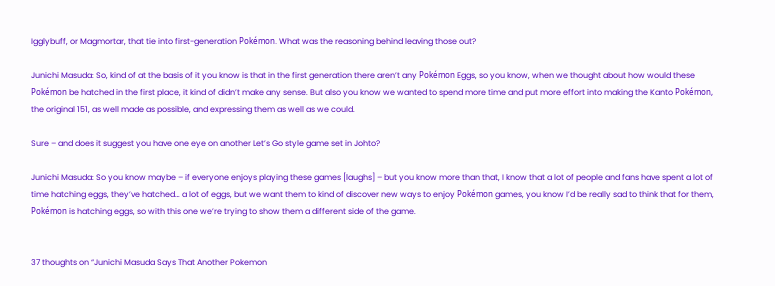Igglybuff, or Magmortar, that tie into first-generation Pokémon. What was the reasoning behind leaving those out?

Junichi Masuda: So, kind of at the basis of it you know is that in the first generation there aren’t any Pokémon Eggs, so you know, when we thought about how would these Pokémon be hatched in the first place, it kind of didn’t make any sense. But also you know we wanted to spend more time and put more effort into making the Kanto Pokémon, the original 151, as well made as possible, and expressing them as well as we could.

Sure – and does it suggest you have one eye on another Let’s Go style game set in Johto?

Junichi Masuda: So you know maybe – if everyone enjoys playing these games [laughs] – but you know more than that, I know that a lot of people and fans have spent a lot of time hatching eggs, they’ve hatched… a lot of eggs, but we want them to kind of discover new ways to enjoy Pokémon games, you know I’d be really sad to think that for them, Pokémon is hatching eggs, so with this one we’re trying to show them a different side of the game.


37 thoughts on “Junichi Masuda Says That Another Pokemon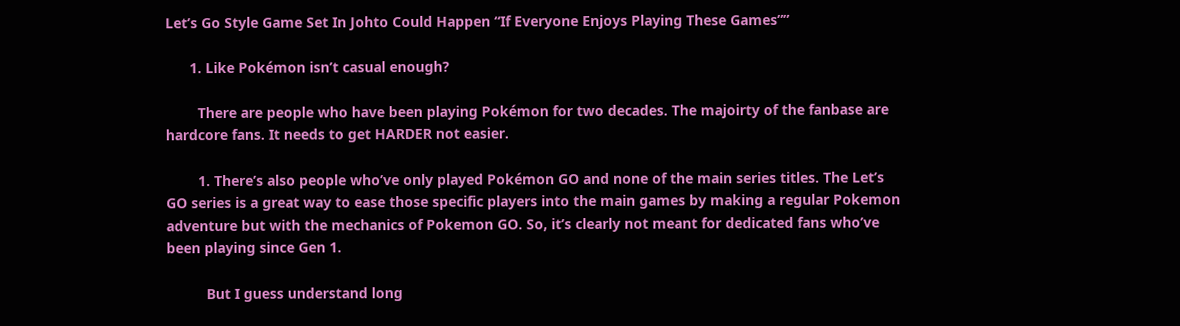Let’s Go Style Game Set In Johto Could Happen “If Everyone Enjoys Playing These Games””

      1. Like Pokémon isn’t casual enough?

        There are people who have been playing Pokémon for two decades. The majoirty of the fanbase are hardcore fans. It needs to get HARDER not easier.

        1. There’s also people who’ve only played Pokémon GO and none of the main series titles. The Let’s GO series is a great way to ease those specific players into the main games by making a regular Pokemon adventure but with the mechanics of Pokemon GO. So, it’s clearly not meant for dedicated fans who’ve been playing since Gen 1.

          But I guess understand long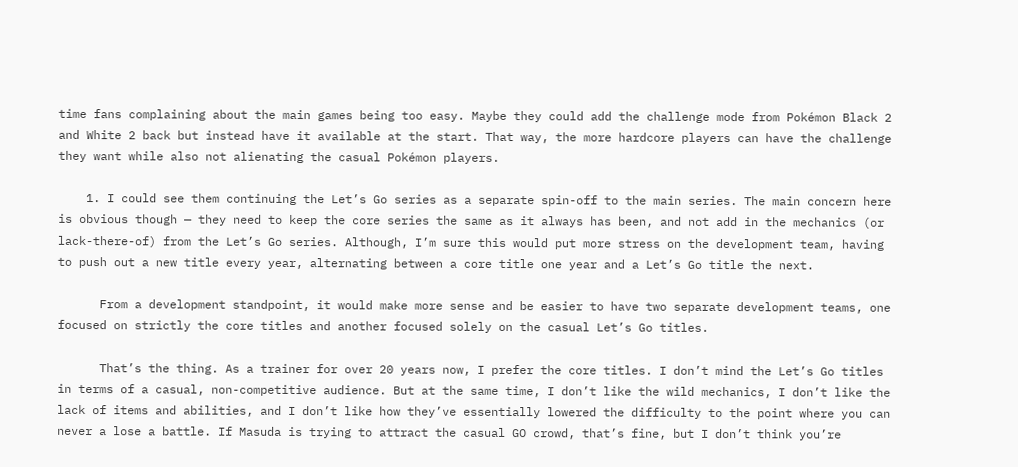time fans complaining about the main games being too easy. Maybe they could add the challenge mode from Pokémon Black 2 and White 2 back but instead have it available at the start. That way, the more hardcore players can have the challenge they want while also not alienating the casual Pokémon players.

    1. I could see them continuing the Let’s Go series as a separate spin-off to the main series. The main concern here is obvious though — they need to keep the core series the same as it always has been, and not add in the mechanics (or lack-there-of) from the Let’s Go series. Although, I’m sure this would put more stress on the development team, having to push out a new title every year, alternating between a core title one year and a Let’s Go title the next.

      From a development standpoint, it would make more sense and be easier to have two separate development teams, one focused on strictly the core titles and another focused solely on the casual Let’s Go titles.

      That’s the thing. As a trainer for over 20 years now, I prefer the core titles. I don’t mind the Let’s Go titles in terms of a casual, non-competitive audience. But at the same time, I don’t like the wild mechanics, I don’t like the lack of items and abilities, and I don’t like how they’ve essentially lowered the difficulty to the point where you can never a lose a battle. If Masuda is trying to attract the casual GO crowd, that’s fine, but I don’t think you’re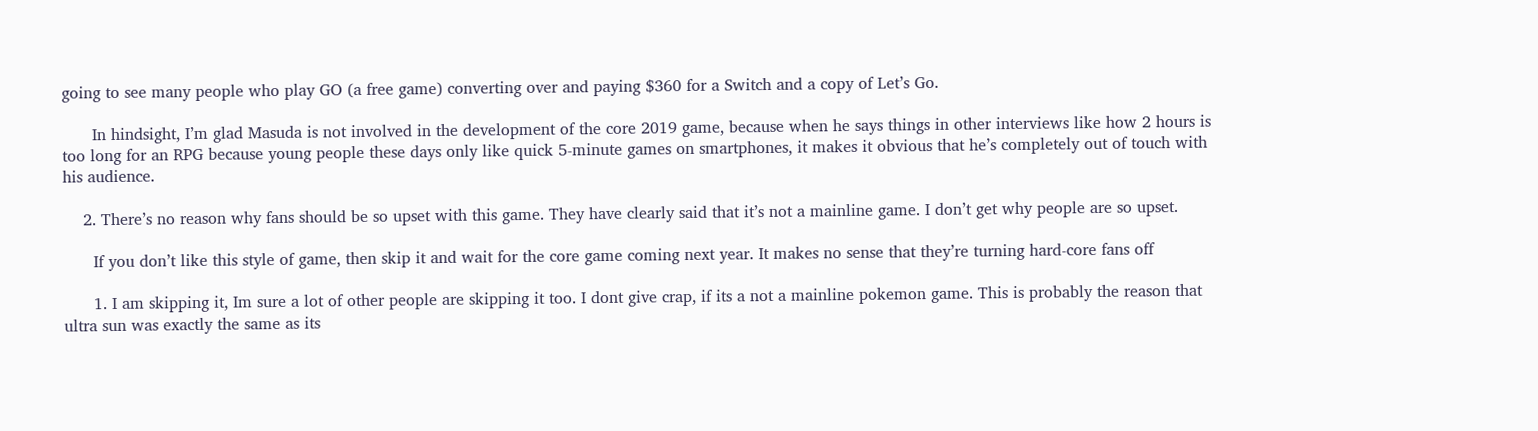going to see many people who play GO (a free game) converting over and paying $360 for a Switch and a copy of Let’s Go.

      In hindsight, I’m glad Masuda is not involved in the development of the core 2019 game, because when he says things in other interviews like how 2 hours is too long for an RPG because young people these days only like quick 5-minute games on smartphones, it makes it obvious that he’s completely out of touch with his audience.

    2. There’s no reason why fans should be so upset with this game. They have clearly said that it’s not a mainline game. I don’t get why people are so upset.

      If you don’t like this style of game, then skip it and wait for the core game coming next year. It makes no sense that they’re turning hard-core fans off

      1. I am skipping it, Im sure a lot of other people are skipping it too. I dont give crap, if its a not a mainline pokemon game. This is probably the reason that ultra sun was exactly the same as its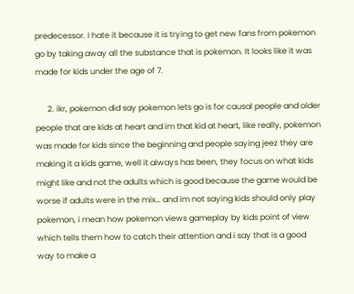predecessor. I hate it because it is trying to get new fans from pokemon go by taking away all the substance that is pokemon. It looks like it was made for kids under the age of 7.

      2. ikr, pokemon did say pokemon lets go is for causal people and older people that are kids at heart and im that kid at heart, like really, pokemon was made for kids since the beginning and people saying jeez they are making it a kids game, well it always has been, they focus on what kids might like and not the adults which is good because the game would be worse if adults were in the mix… and im not saying kids should only play pokemon, i mean how pokemon views gameplay by kids point of view which tells them how to catch their attention and i say that is a good way to make a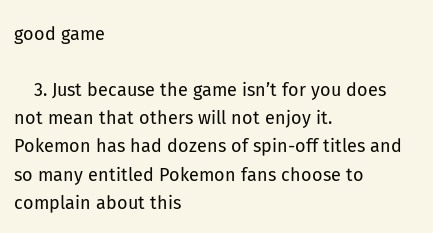good game

    3. Just because the game isn’t for you does not mean that others will not enjoy it. Pokemon has had dozens of spin-off titles and so many entitled Pokemon fans choose to complain about this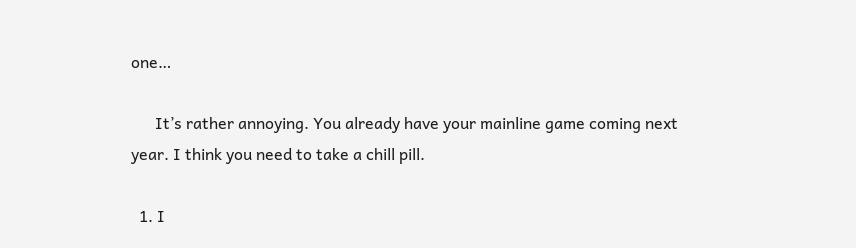one…

      It’s rather annoying. You already have your mainline game coming next year. I think you need to take a chill pill.

  1. I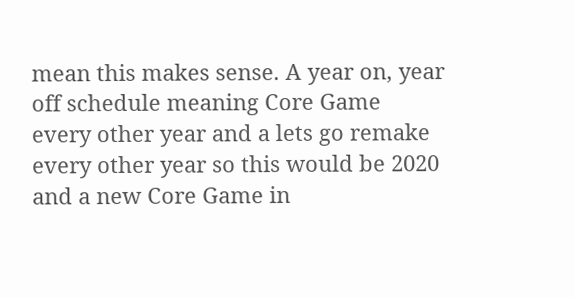mean this makes sense. A year on, year off schedule meaning Core Game every other year and a lets go remake every other year so this would be 2020 and a new Core Game in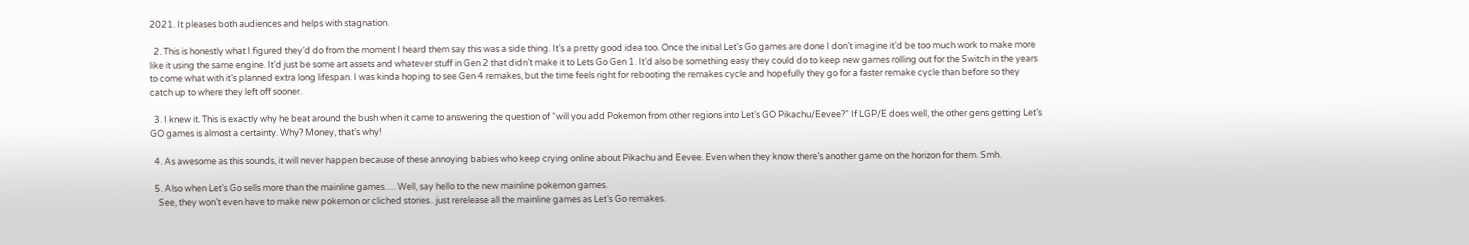2021. It pleases both audiences and helps with stagnation.

  2. This is honestly what I figured they’d do from the moment I heard them say this was a side thing. It’s a pretty good idea too. Once the initial Let’s Go games are done I don’t imagine it’d be too much work to make more like it using the same engine. It’d just be some art assets and whatever stuff in Gen 2 that didn’t make it to Lets Go Gen 1. It’d also be something easy they could do to keep new games rolling out for the Switch in the years to come what with it’s planned extra long lifespan. I was kinda hoping to see Gen 4 remakes, but the time feels right for rebooting the remakes cycle and hopefully they go for a faster remake cycle than before so they catch up to where they left off sooner.

  3. I knew it. This is exactly why he beat around the bush when it came to answering the question of “will you add Pokemon from other regions into Let’s GO Pikachu/Eevee?” If LGP/E does well, the other gens getting Let’s GO games is almost a certainty. Why? Money, that’s why!

  4. As awesome as this sounds, it will never happen because of these annoying babies who keep crying online about Pikachu and Eevee. Even when they know there’s another game on the horizon for them. Smh.

  5. Also when Let’s Go sells more than the mainline games…. Well, say hello to the new mainline pokemon games.
    See, they won’t even have to make new pokemon or cliched stories.. just rerelease all the mainline games as Let’s Go remakes.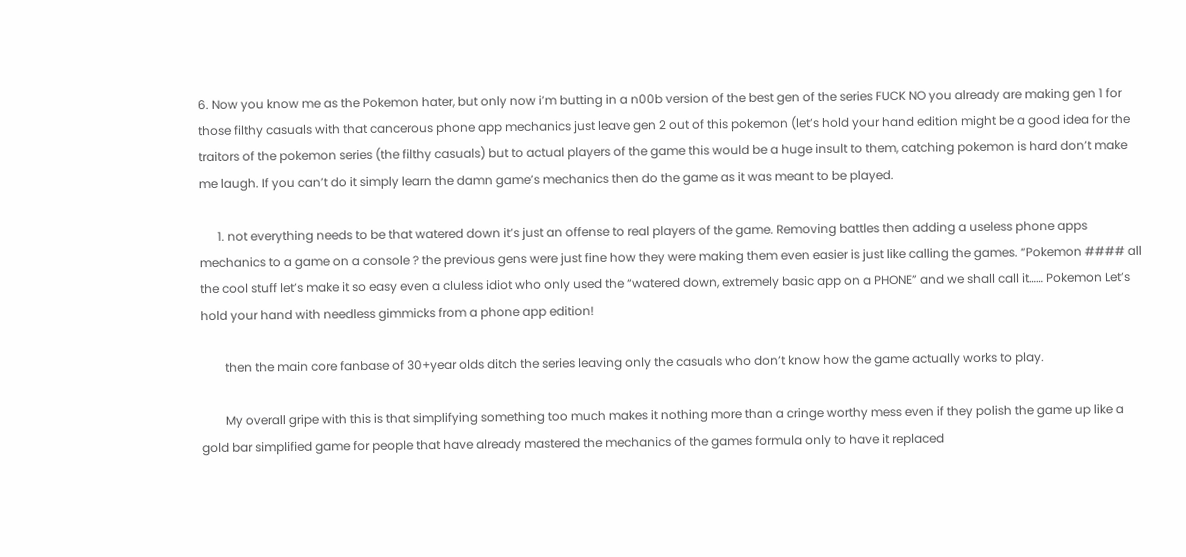6. Now you know me as the Pokemon hater, but only now i’m butting in a n00b version of the best gen of the series FUCK NO you already are making gen 1 for those filthy casuals with that cancerous phone app mechanics just leave gen 2 out of this pokemon (let’s hold your hand edition might be a good idea for the traitors of the pokemon series (the filthy casuals) but to actual players of the game this would be a huge insult to them, catching pokemon is hard don’t make me laugh. If you can’t do it simply learn the damn game’s mechanics then do the game as it was meant to be played.

      1. not everything needs to be that watered down it’s just an offense to real players of the game. Removing battles then adding a useless phone apps mechanics to a game on a console ? the previous gens were just fine how they were making them even easier is just like calling the games. “Pokemon #### all the cool stuff let’s make it so easy even a cluless idiot who only used the “watered down, extremely basic app on a PHONE” and we shall call it…… Pokemon Let’s hold your hand with needless gimmicks from a phone app edition!

        then the main core fanbase of 30+year olds ditch the series leaving only the casuals who don’t know how the game actually works to play.

        My overall gripe with this is that simplifying something too much makes it nothing more than a cringe worthy mess even if they polish the game up like a gold bar simplified game for people that have already mastered the mechanics of the games formula only to have it replaced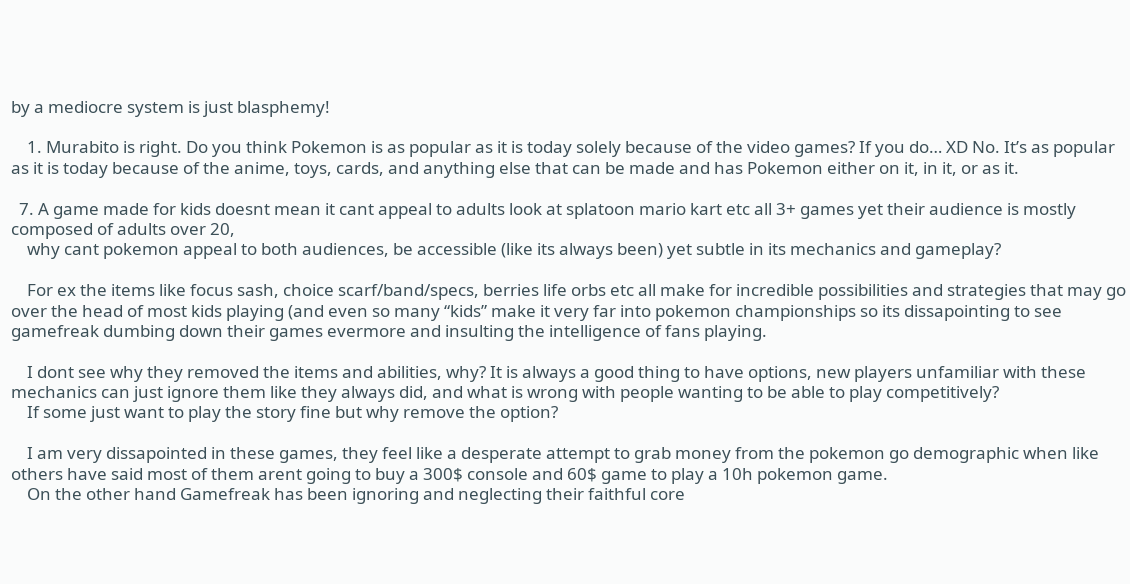by a mediocre system is just blasphemy!

    1. Murabito is right. Do you think Pokemon is as popular as it is today solely because of the video games? If you do… XD No. It’s as popular as it is today because of the anime, toys, cards, and anything else that can be made and has Pokemon either on it, in it, or as it.

  7. A game made for kids doesnt mean it cant appeal to adults look at splatoon mario kart etc all 3+ games yet their audience is mostly composed of adults over 20,
    why cant pokemon appeal to both audiences, be accessible (like its always been) yet subtle in its mechanics and gameplay?

    For ex the items like focus sash, choice scarf/band/specs, berries life orbs etc all make for incredible possibilities and strategies that may go over the head of most kids playing (and even so many “kids” make it very far into pokemon championships so its dissapointing to see gamefreak dumbing down their games evermore and insulting the intelligence of fans playing.

    I dont see why they removed the items and abilities, why? It is always a good thing to have options, new players unfamiliar with these mechanics can just ignore them like they always did, and what is wrong with people wanting to be able to play competitively?
    If some just want to play the story fine but why remove the option?

    I am very dissapointed in these games, they feel like a desperate attempt to grab money from the pokemon go demographic when like others have said most of them arent going to buy a 300$ console and 60$ game to play a 10h pokemon game.
    On the other hand Gamefreak has been ignoring and neglecting their faithful core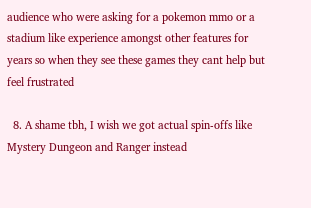audience who were asking for a pokemon mmo or a stadium like experience amongst other features for years so when they see these games they cant help but feel frustrated

  8. A shame tbh, I wish we got actual spin-offs like Mystery Dungeon and Ranger instead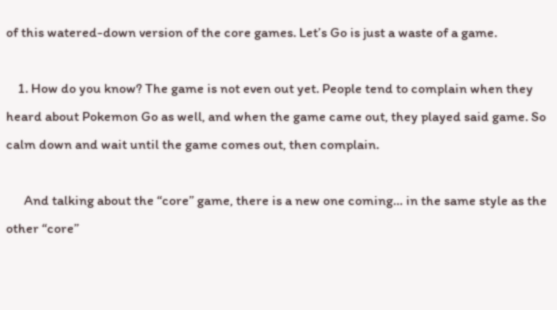of this watered-down version of the core games. Let’s Go is just a waste of a game.

    1. How do you know? The game is not even out yet. People tend to complain when they heard about Pokemon Go as well, and when the game came out, they played said game. So calm down and wait until the game comes out, then complain.

      And talking about the “core” game, there is a new one coming… in the same style as the other “core”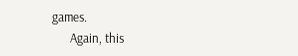games.
      Again, this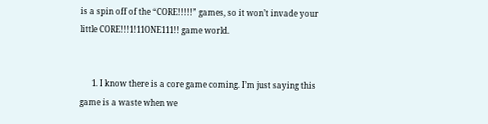is a spin off of the “CORE!!!!!” games, so it won’t invade your little CORE!!!1!11ONE111!! game world.


      1. I know there is a core game coming. I’m just saying this game is a waste when we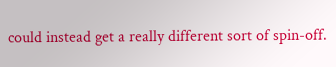could instead get a really different sort of spin-off.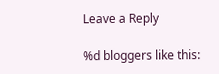Leave a Reply

%d bloggers like this: